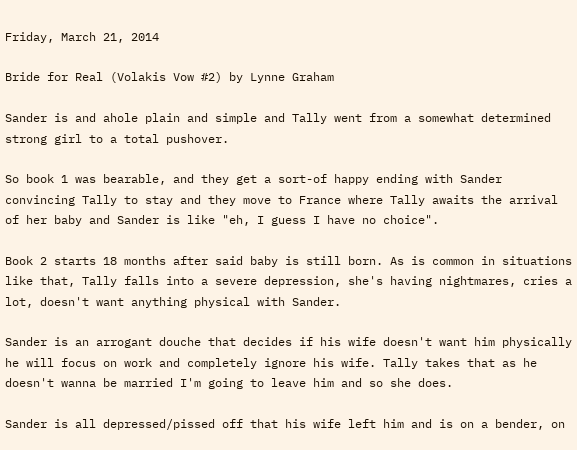Friday, March 21, 2014

Bride for Real (Volakis Vow #2) by Lynne Graham

Sander is and ahole plain and simple and Tally went from a somewhat determined strong girl to a total pushover.

So book 1 was bearable, and they get a sort-of happy ending with Sander convincing Tally to stay and they move to France where Tally awaits the arrival of her baby and Sander is like "eh, I guess I have no choice".

Book 2 starts 18 months after said baby is still born. As is common in situations like that, Tally falls into a severe depression, she's having nightmares, cries a lot, doesn't want anything physical with Sander.

Sander is an arrogant douche that decides if his wife doesn't want him physically he will focus on work and completely ignore his wife. Tally takes that as he doesn't wanna be married I'm going to leave him and so she does.

Sander is all depressed/pissed off that his wife left him and is on a bender, on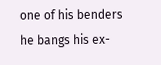one of his benders he bangs his ex-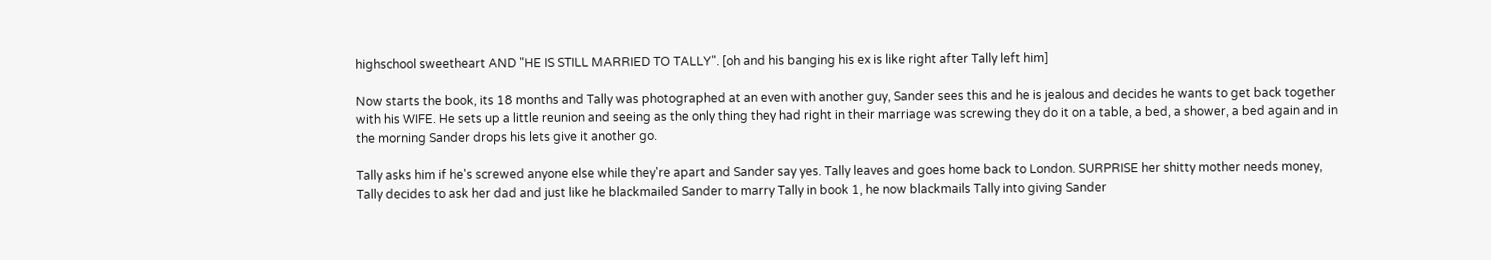highschool sweetheart AND "HE IS STILL MARRIED TO TALLY". [oh and his banging his ex is like right after Tally left him]

Now starts the book, its 18 months and Tally was photographed at an even with another guy, Sander sees this and he is jealous and decides he wants to get back together with his WIFE. He sets up a little reunion and seeing as the only thing they had right in their marriage was screwing they do it on a table, a bed, a shower, a bed again and in the morning Sander drops his lets give it another go.

Tally asks him if he's screwed anyone else while they're apart and Sander say yes. Tally leaves and goes home back to London. SURPRISE her shitty mother needs money, Tally decides to ask her dad and just like he blackmailed Sander to marry Tally in book 1, he now blackmails Tally into giving Sander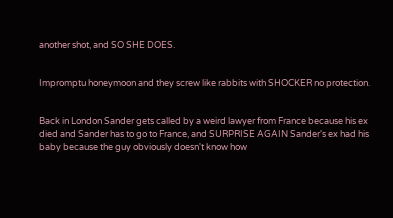another shot, and SO SHE DOES.


Impromptu honeymoon and they screw like rabbits with SHOCKER no protection.


Back in London Sander gets called by a weird lawyer from France because his ex died and Sander has to go to France, and SURPRISE AGAIN Sander's ex had his baby because the guy obviously doesn't know how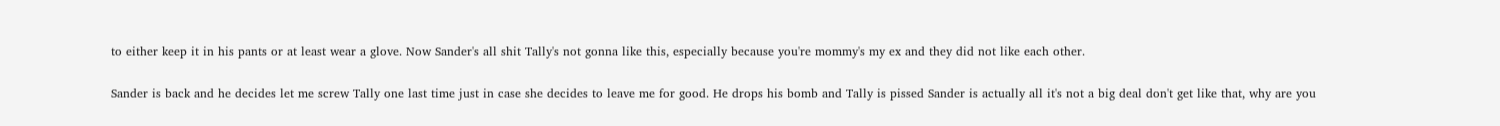to either keep it in his pants or at least wear a glove. Now Sander's all shit Tally's not gonna like this, especially because you're mommy's my ex and they did not like each other.

Sander is back and he decides let me screw Tally one last time just in case she decides to leave me for good. He drops his bomb and Tally is pissed Sander is actually all it's not a big deal don't get like that, why are you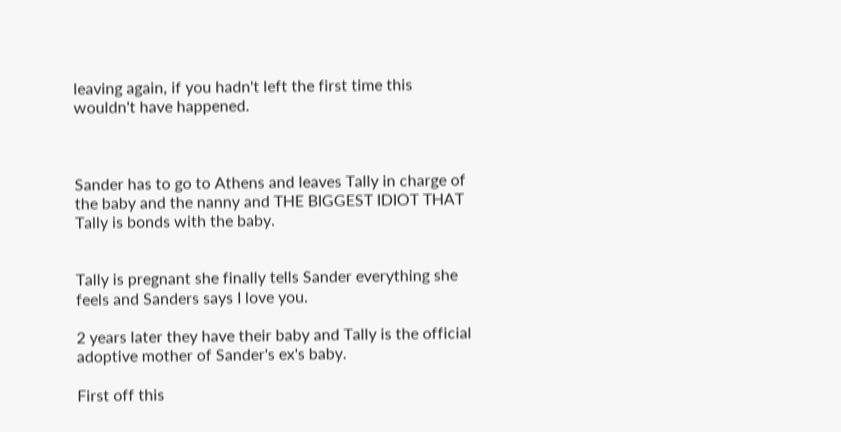leaving again, if you hadn't left the first time this wouldn't have happened.



Sander has to go to Athens and leaves Tally in charge of the baby and the nanny and THE BIGGEST IDIOT THAT Tally is bonds with the baby.


Tally is pregnant she finally tells Sander everything she feels and Sanders says I love you.

2 years later they have their baby and Tally is the official adoptive mother of Sander's ex's baby.

First off this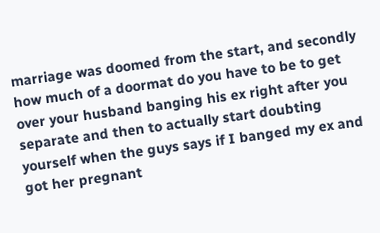marriage was doomed from the start, and secondly how much of a doormat do you have to be to get over your husband banging his ex right after you separate and then to actually start doubting yourself when the guys says if I banged my ex and got her pregnant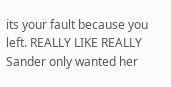its your fault because you left. REALLY LIKE REALLY Sander only wanted her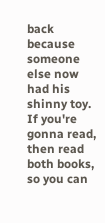back because someone else now had his shinny toy. If you're gonna read, then read both books, so you can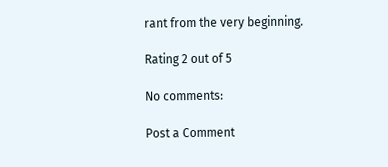rant from the very beginning.

Rating 2 out of 5

No comments:

Post a Comment